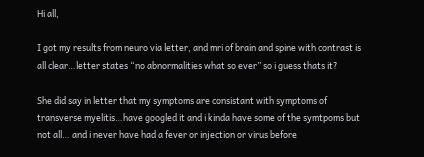Hi all,

I got my results from neuro via letter, and mri of brain and spine with contrast is all clear…letter states “no abnormalities what so ever” so i guess thats it?

She did say in letter that my symptoms are consistant with symptoms of transverse myelitis…have googled it and i kinda have some of the symtpoms but not all… and i never have had a fever or injection or virus before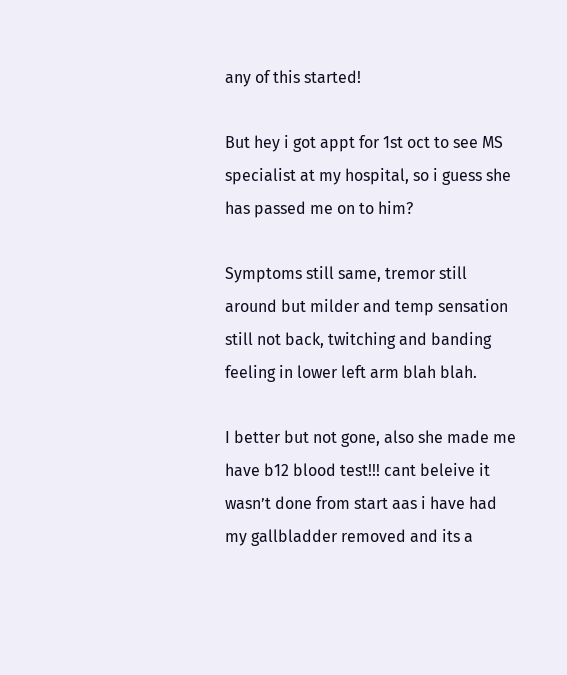any of this started!

But hey i got appt for 1st oct to see MS specialist at my hospital, so i guess she has passed me on to him?

Symptoms still same, tremor still around but milder and temp sensation still not back, twitching and banding feeling in lower left arm blah blah.

I better but not gone, also she made me have b12 blood test!!! cant beleive it wasn’t done from start aas i have had my gallbladder removed and its a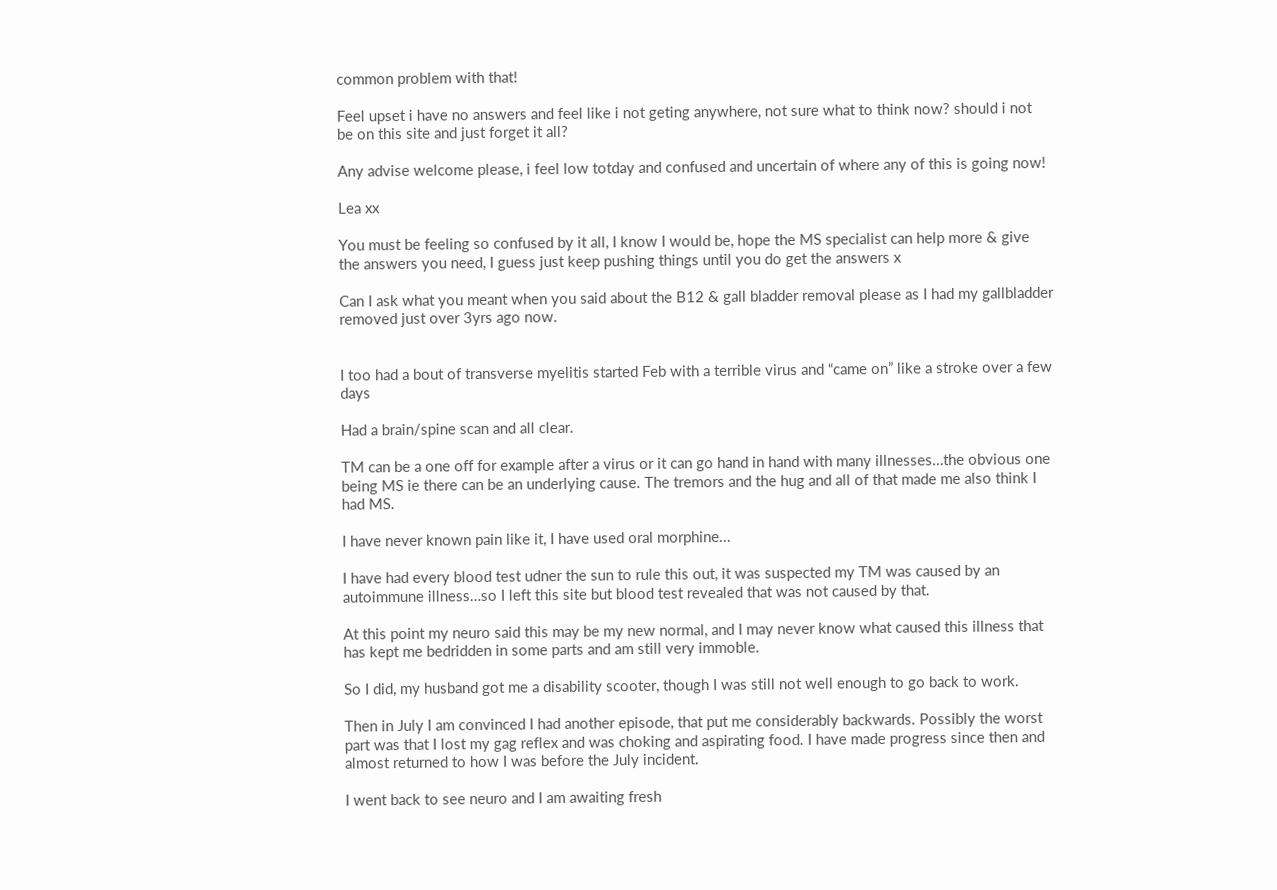common problem with that!

Feel upset i have no answers and feel like i not geting anywhere, not sure what to think now? should i not be on this site and just forget it all?

Any advise welcome please, i feel low totday and confused and uncertain of where any of this is going now!

Lea xx

You must be feeling so confused by it all, I know I would be, hope the MS specialist can help more & give the answers you need, I guess just keep pushing things until you do get the answers x

Can I ask what you meant when you said about the B12 & gall bladder removal please as I had my gallbladder removed just over 3yrs ago now.


I too had a bout of transverse myelitis started Feb with a terrible virus and “came on” like a stroke over a few days

Had a brain/spine scan and all clear.

TM can be a one off for example after a virus or it can go hand in hand with many illnesses…the obvious one being MS ie there can be an underlying cause. The tremors and the hug and all of that made me also think I had MS.

I have never known pain like it, I have used oral morphine…

I have had every blood test udner the sun to rule this out, it was suspected my TM was caused by an autoimmune illness…so I left this site but blood test revealed that was not caused by that.

At this point my neuro said this may be my new normal, and I may never know what caused this illness that has kept me bedridden in some parts and am still very immoble.

So I did, my husband got me a disability scooter, though I was still not well enough to go back to work.

Then in July I am convinced I had another episode, that put me considerably backwards. Possibly the worst part was that I lost my gag reflex and was choking and aspirating food. I have made progress since then and almost returned to how I was before the July incident.

I went back to see neuro and I am awaiting fresh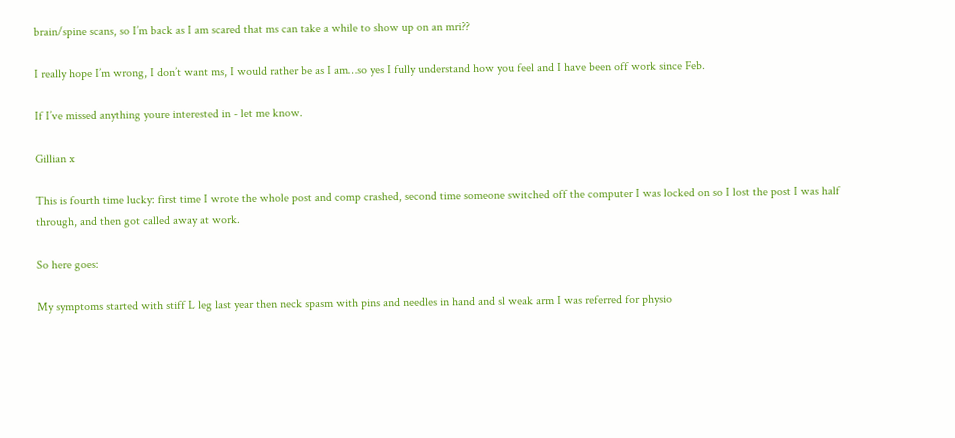brain/spine scans, so I’m back as I am scared that ms can take a while to show up on an mri??

I really hope I’m wrong, I don’t want ms, I would rather be as I am…so yes I fully understand how you feel and I have been off work since Feb.

If I’ve missed anything youre interested in - let me know.

Gillian x

This is fourth time lucky: first time I wrote the whole post and comp crashed, second time someone switched off the computer I was locked on so I lost the post I was half through, and then got called away at work.

So here goes:

My symptoms started with stiff L leg last year then neck spasm with pins and needles in hand and sl weak arm I was referred for physio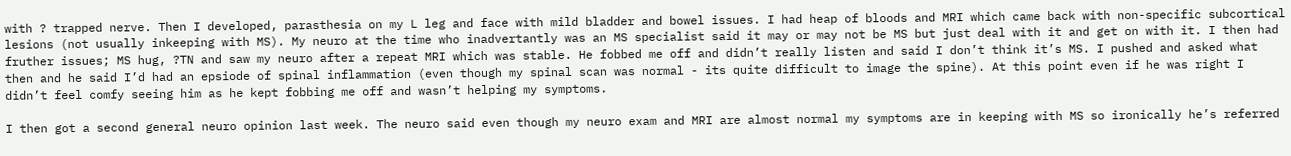with ? trapped nerve. Then I developed, parasthesia on my L leg and face with mild bladder and bowel issues. I had heap of bloods and MRI which came back with non-specific subcortical lesions (not usually inkeeping with MS). My neuro at the time who inadvertantly was an MS specialist said it may or may not be MS but just deal with it and get on with it. I then had fruther issues; MS hug, ?TN and saw my neuro after a repeat MRI which was stable. He fobbed me off and didn’t really listen and said I don’t think it’s MS. I pushed and asked what then and he said I’d had an epsiode of spinal inflammation (even though my spinal scan was normal - its quite difficult to image the spine). At this point even if he was right I didn’t feel comfy seeing him as he kept fobbing me off and wasn’t helping my symptoms.

I then got a second general neuro opinion last week. The neuro said even though my neuro exam and MRI are almost normal my symptoms are in keeping with MS so ironically he’s referred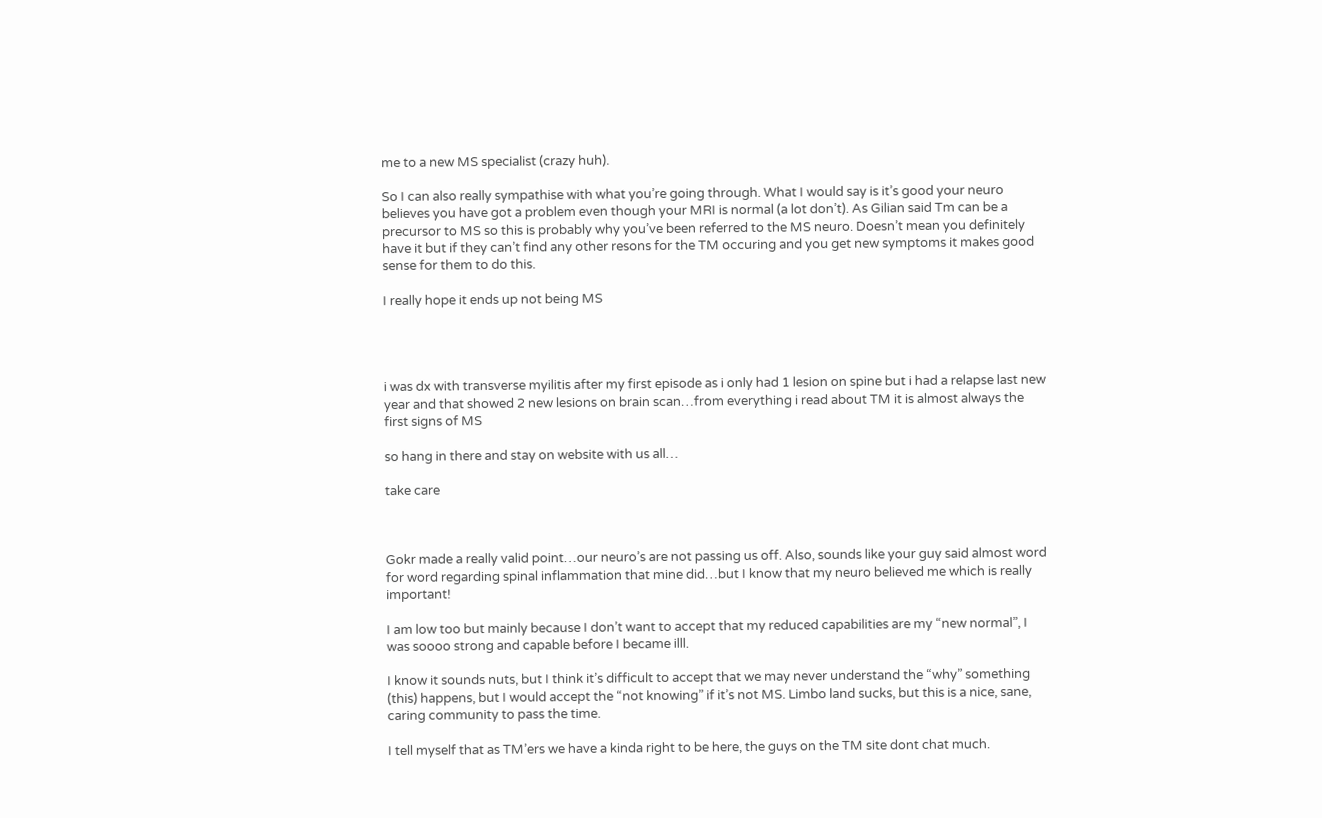me to a new MS specialist (crazy huh).

So I can also really sympathise with what you’re going through. What I would say is it’s good your neuro believes you have got a problem even though your MRI is normal (a lot don’t). As Gilian said Tm can be a precursor to MS so this is probably why you’ve been referred to the MS neuro. Doesn’t mean you definitely have it but if they can’t find any other resons for the TM occuring and you get new symptoms it makes good sense for them to do this.

I really hope it ends up not being MS




i was dx with transverse myilitis after my first episode as i only had 1 lesion on spine but i had a relapse last new year and that showed 2 new lesions on brain scan…from everything i read about TM it is almost always the first signs of MS

so hang in there and stay on website with us all…

take care



Gokr made a really valid point…our neuro’s are not passing us off. Also, sounds like your guy said almost word for word regarding spinal inflammation that mine did…but I know that my neuro believed me which is really important!

I am low too but mainly because I don’t want to accept that my reduced capabilities are my “new normal”, I was soooo strong and capable before I became illl.

I know it sounds nuts, but I think it’s difficult to accept that we may never understand the “why” something (this) happens, but I would accept the “not knowing” if it’s not MS. Limbo land sucks, but this is a nice, sane, caring community to pass the time.

I tell myself that as TM’ers we have a kinda right to be here, the guys on the TM site dont chat much.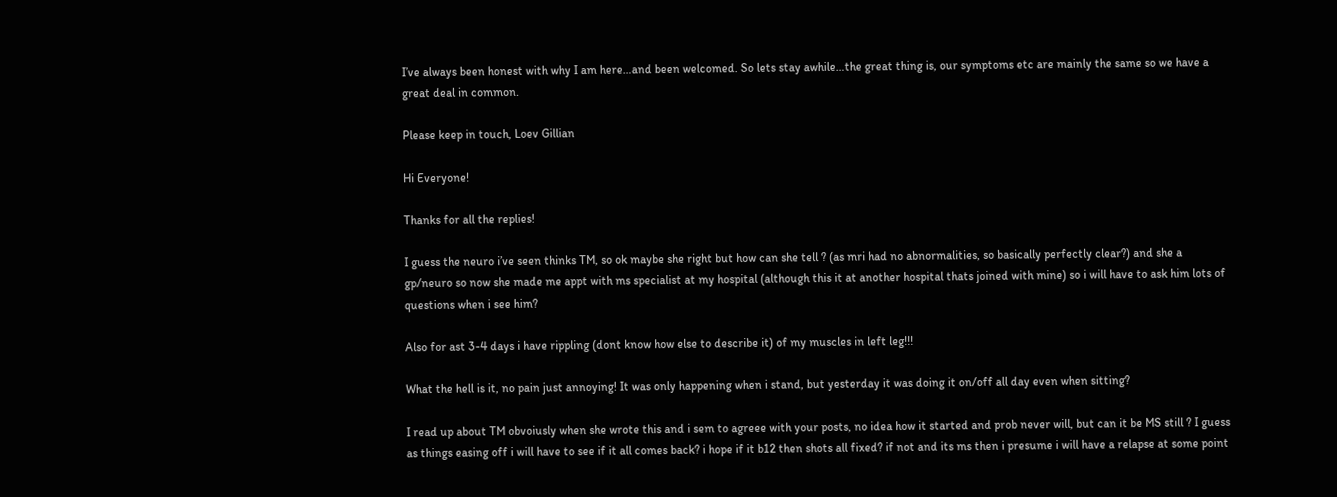I’ve always been honest with why I am here…and been welcomed. So lets stay awhile…the great thing is, our symptoms etc are mainly the same so we have a great deal in common.

Please keep in touch, Loev Gillian

Hi Everyone!

Thanks for all the replies!

I guess the neuro i’ve seen thinks TM, so ok maybe she right but how can she tell ? (as mri had no abnormalities, so basically perfectly clear?) and she a gp/neuro so now she made me appt with ms specialist at my hospital (although this it at another hospital thats joined with mine) so i will have to ask him lots of questions when i see him?

Also for ast 3-4 days i have rippling (dont know how else to describe it) of my muscles in left leg!!!

What the hell is it, no pain just annoying! It was only happening when i stand, but yesterday it was doing it on/off all day even when sitting?

I read up about TM obvoiusly when she wrote this and i sem to agreee with your posts, no idea how it started and prob never will, but can it be MS still ? I guess as things easing off i will have to see if it all comes back? i hope if it b12 then shots all fixed? if not and its ms then i presume i will have a relapse at some point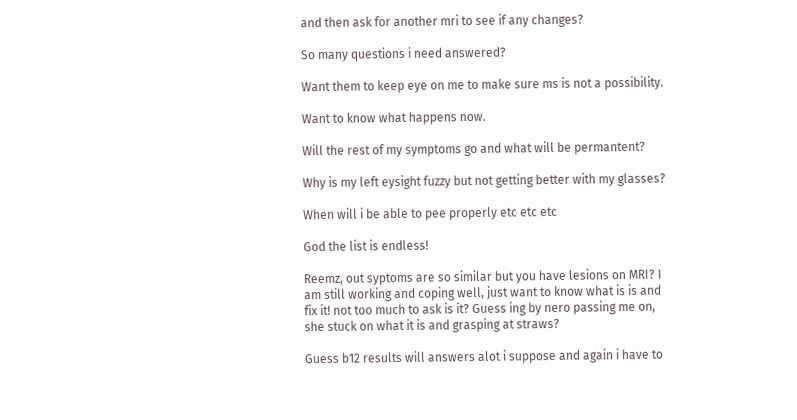and then ask for another mri to see if any changes?

So many questions i need answered?

Want them to keep eye on me to make sure ms is not a possibility.

Want to know what happens now.

Will the rest of my symptoms go and what will be permantent?

Why is my left eysight fuzzy but not getting better with my glasses?

When will i be able to pee properly etc etc etc

God the list is endless!

Reemz, out syptoms are so similar but you have lesions on MRI? I am still working and coping well, just want to know what is is and fix it! not too much to ask is it? Guess ing by nero passing me on, she stuck on what it is and grasping at straws?

Guess b12 results will answers alot i suppose and again i have to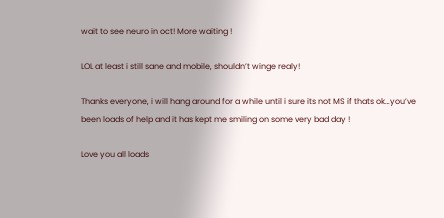wait to see neuro in oct! More waiting !

LOL at least i still sane and mobile, shouldn’t winge realy!

Thanks everyone, i will hang around for a while until i sure its not MS if thats ok…you’ve been loads of help and it has kept me smiling on some very bad day !

Love you all loads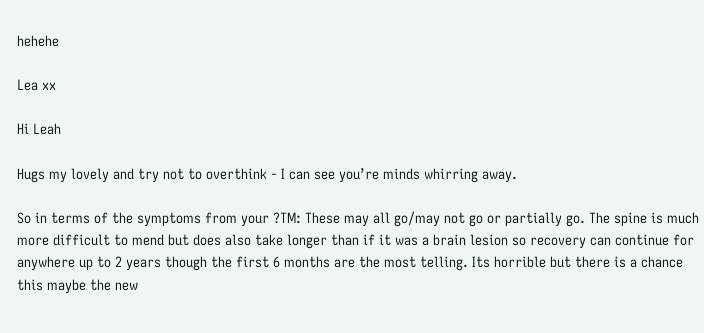hehehe

Lea xx

Hi Leah

Hugs my lovely and try not to overthink - I can see you’re minds whirring away.

So in terms of the symptoms from your ?TM: These may all go/may not go or partially go. The spine is much more difficult to mend but does also take longer than if it was a brain lesion so recovery can continue for anywhere up to 2 years though the first 6 months are the most telling. Its horrible but there is a chance this maybe the new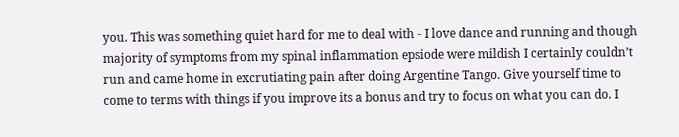you. This was something quiet hard for me to deal with - I love dance and running and though majority of symptoms from my spinal inflammation epsiode were mildish I certainly couldn’t run and came home in excrutiating pain after doing Argentine Tango. Give yourself time to come to terms with things if you improve its a bonus and try to focus on what you can do. I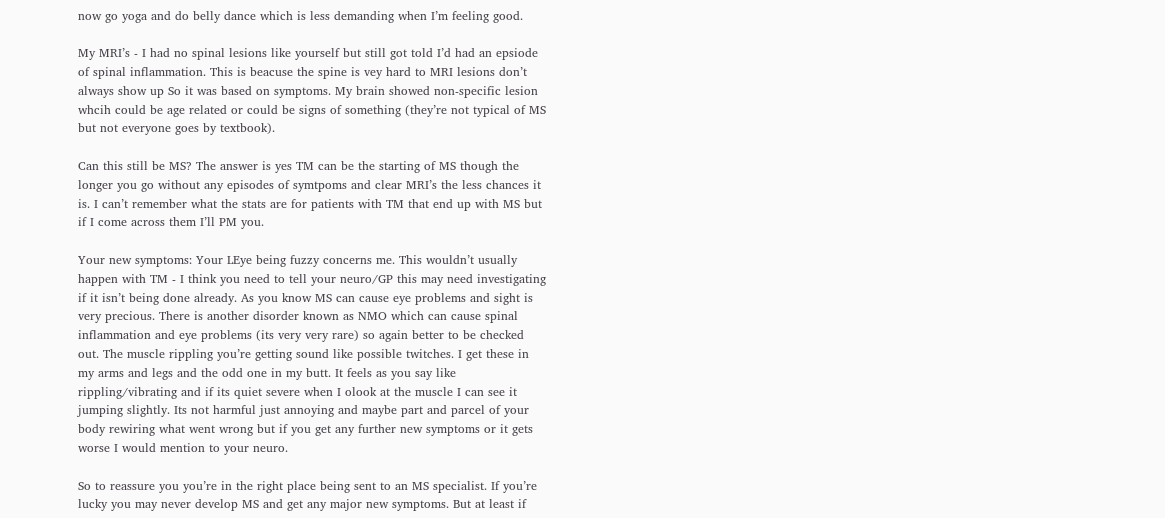now go yoga and do belly dance which is less demanding when I’m feeling good.

My MRI’s - I had no spinal lesions like yourself but still got told I’d had an epsiode of spinal inflammation. This is beacuse the spine is vey hard to MRI lesions don’t always show up So it was based on symptoms. My brain showed non-specific lesion whcih could be age related or could be signs of something (they’re not typical of MS but not everyone goes by textbook).

Can this still be MS? The answer is yes TM can be the starting of MS though the longer you go without any episodes of symtpoms and clear MRI’s the less chances it is. I can’t remember what the stats are for patients with TM that end up with MS but if I come across them I’ll PM you.

Your new symptoms: Your LEye being fuzzy concerns me. This wouldn’t usually happen with TM - I think you need to tell your neuro/GP this may need investigating if it isn’t being done already. As you know MS can cause eye problems and sight is very precious. There is another disorder known as NMO which can cause spinal inflammation and eye problems (its very very rare) so again better to be checked out. The muscle rippling you’re getting sound like possible twitches. I get these in my arms and legs and the odd one in my butt. It feels as you say like rippling/vibrating and if its quiet severe when I olook at the muscle I can see it jumping slightly. Its not harmful just annoying and maybe part and parcel of your body rewiring what went wrong but if you get any further new symptoms or it gets worse I would mention to your neuro.

So to reassure you you’re in the right place being sent to an MS specialist. If you’re lucky you may never develop MS and get any major new symptoms. But at least if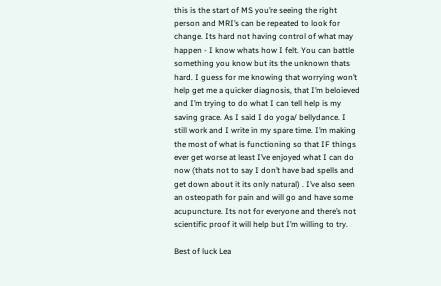this is the start of MS you’re seeing the right person and MRI’s can be repeated to look for change. Its hard not having control of what may happen - I know whats how I felt. You can battle something you know but its the unknown thats hard. I guess for me knowing that worrying won’t help get me a quicker diagnosis, that I’m beloieved and I’m trying to do what I can tell help is my saving grace. As I said I do yoga/ bellydance. I still work and I write in my spare time. I’m making the most of what is functioning so that IF things ever get worse at least I’ve enjoyed what I can do now (thats not to say I don’t have bad spells and get down about it its only natural) . I’ve also seen an osteopath for pain and will go and have some acupuncture. Its not for everyone and there’s not scientific proof it will help but I’m willing to try.

Best of luck Lea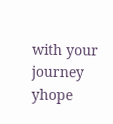with your journey yhope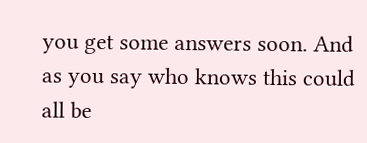you get some answers soon. And as you say who knows this could all be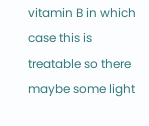vitamin B in which case this is treatable so there maybe some light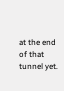at the end of that tunnel yet.